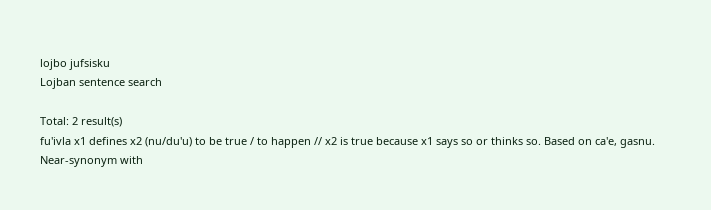lojbo jufsisku
Lojban sentence search

Total: 2 result(s)
fu'ivla x1 defines x2 (nu/du'u) to be true / to happen // x2 is true because x1 says so or thinks so. Based on ca'e, gasnu. Near-synonym with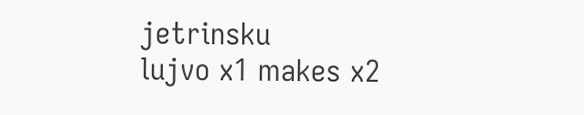jetrinsku
lujvo x1 makes x2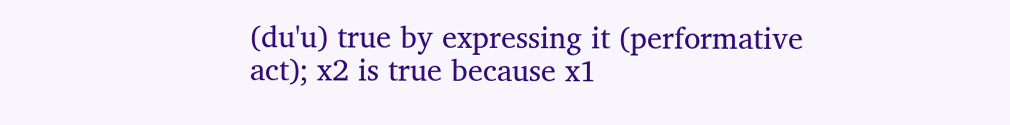(du'u) true by expressing it (performative act); x2 is true because x1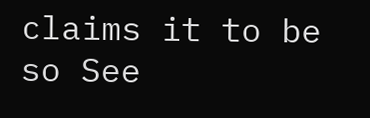claims it to be so See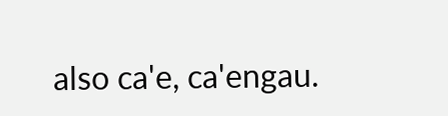also ca'e, ca'engau.